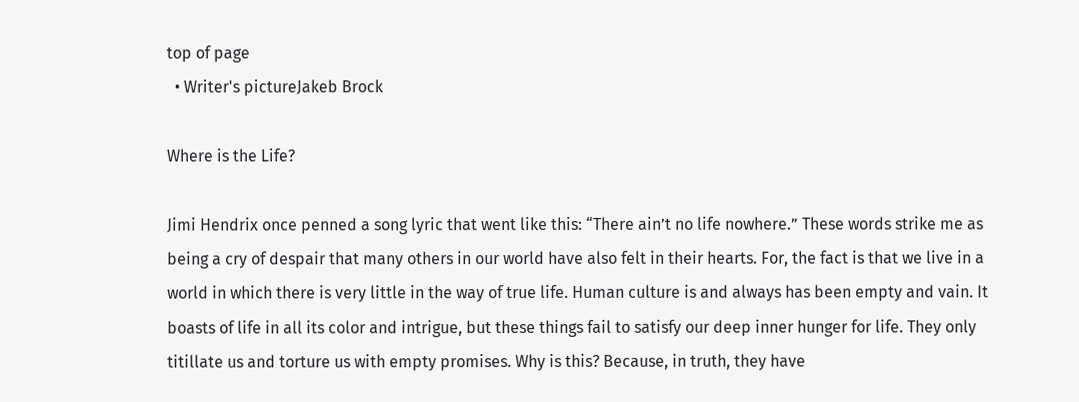top of page
  • Writer's pictureJakeb Brock

Where is the Life?

Jimi Hendrix once penned a song lyric that went like this: “There ain’t no life nowhere.” These words strike me as being a cry of despair that many others in our world have also felt in their hearts. For, the fact is that we live in a world in which there is very little in the way of true life. Human culture is and always has been empty and vain. It boasts of life in all its color and intrigue, but these things fail to satisfy our deep inner hunger for life. They only titillate us and torture us with empty promises. Why is this? Because, in truth, they have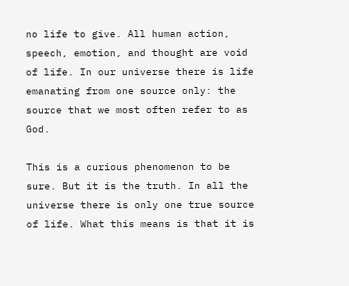no life to give. All human action, speech, emotion, and thought are void of life. In our universe there is life emanating from one source only: the source that we most often refer to as God.

This is a curious phenomenon to be sure. But it is the truth. In all the universe there is only one true source of life. What this means is that it is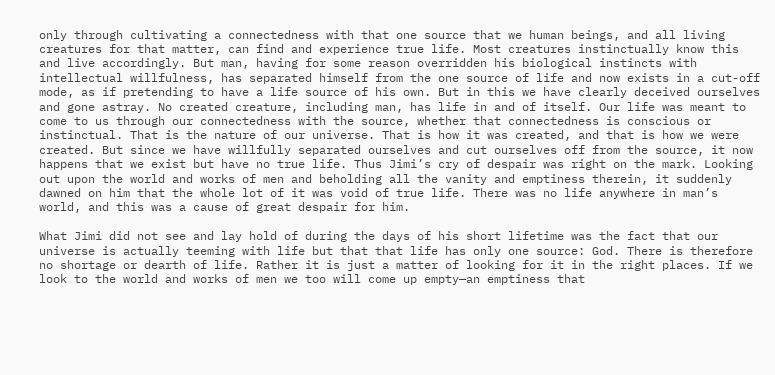only through cultivating a connectedness with that one source that we human beings, and all living creatures for that matter, can find and experience true life. Most creatures instinctually know this and live accordingly. But man, having for some reason overridden his biological instincts with intellectual willfulness, has separated himself from the one source of life and now exists in a cut-off mode, as if pretending to have a life source of his own. But in this we have clearly deceived ourselves and gone astray. No created creature, including man, has life in and of itself. Our life was meant to come to us through our connectedness with the source, whether that connectedness is conscious or instinctual. That is the nature of our universe. That is how it was created, and that is how we were created. But since we have willfully separated ourselves and cut ourselves off from the source, it now happens that we exist but have no true life. Thus Jimi’s cry of despair was right on the mark. Looking out upon the world and works of men and beholding all the vanity and emptiness therein, it suddenly dawned on him that the whole lot of it was void of true life. There was no life anywhere in man’s world, and this was a cause of great despair for him.

What Jimi did not see and lay hold of during the days of his short lifetime was the fact that our universe is actually teeming with life but that that life has only one source: God. There is therefore no shortage or dearth of life. Rather it is just a matter of looking for it in the right places. If we look to the world and works of men we too will come up empty—an emptiness that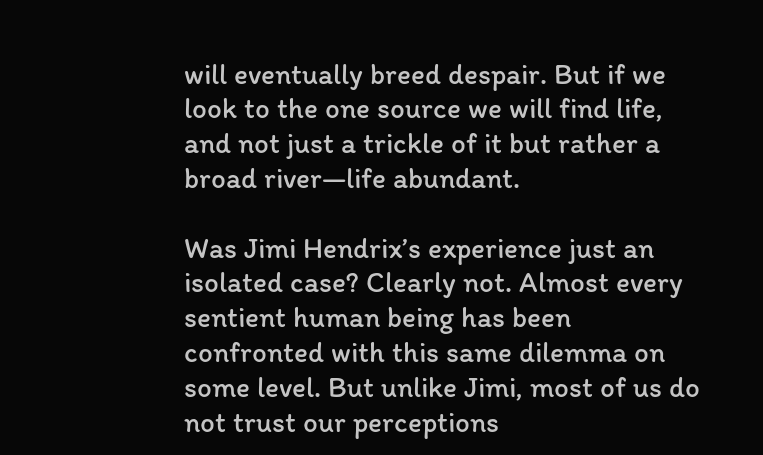will eventually breed despair. But if we look to the one source we will find life, and not just a trickle of it but rather a broad river—life abundant.

Was Jimi Hendrix’s experience just an isolated case? Clearly not. Almost every sentient human being has been confronted with this same dilemma on some level. But unlike Jimi, most of us do not trust our perceptions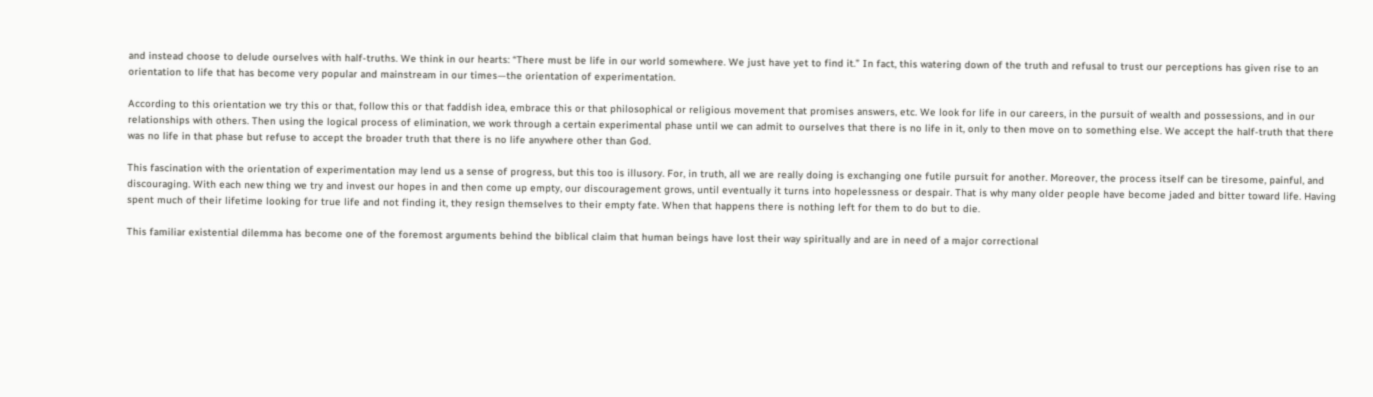and instead choose to delude ourselves with half-truths. We think in our hearts: “There must be life in our world somewhere. We just have yet to find it.” In fact, this watering down of the truth and refusal to trust our perceptions has given rise to an orientation to life that has become very popular and mainstream in our times—the orientation of experimentation.

According to this orientation we try this or that, follow this or that faddish idea, embrace this or that philosophical or religious movement that promises answers, etc. We look for life in our careers, in the pursuit of wealth and possessions, and in our relationships with others. Then using the logical process of elimination, we work through a certain experimental phase until we can admit to ourselves that there is no life in it, only to then move on to something else. We accept the half-truth that there was no life in that phase but refuse to accept the broader truth that there is no life anywhere other than God.

This fascination with the orientation of experimentation may lend us a sense of progress, but this too is illusory. For, in truth, all we are really doing is exchanging one futile pursuit for another. Moreover, the process itself can be tiresome, painful, and discouraging. With each new thing we try and invest our hopes in and then come up empty, our discouragement grows, until eventually it turns into hopelessness or despair. That is why many older people have become jaded and bitter toward life. Having spent much of their lifetime looking for true life and not finding it, they resign themselves to their empty fate. When that happens there is nothing left for them to do but to die.

This familiar existential dilemma has become one of the foremost arguments behind the biblical claim that human beings have lost their way spiritually and are in need of a major correctional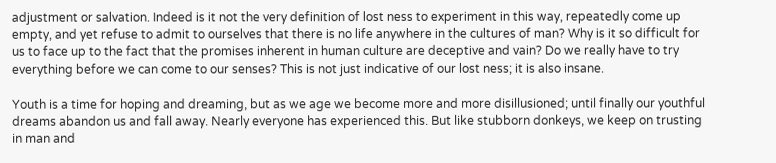adjustment or salvation. Indeed is it not the very definition of lost ness to experiment in this way, repeatedly come up empty, and yet refuse to admit to ourselves that there is no life anywhere in the cultures of man? Why is it so difficult for us to face up to the fact that the promises inherent in human culture are deceptive and vain? Do we really have to try everything before we can come to our senses? This is not just indicative of our lost ness; it is also insane.

Youth is a time for hoping and dreaming, but as we age we become more and more disillusioned; until finally our youthful dreams abandon us and fall away. Nearly everyone has experienced this. But like stubborn donkeys, we keep on trusting in man and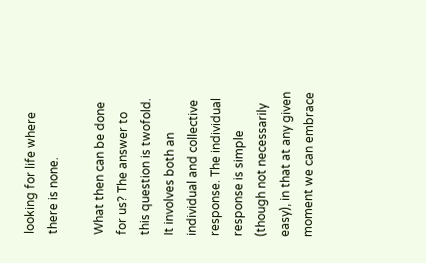looking for life where there is none.

What then can be done for us? The answer to this question is twofold. It involves both an individual and collective response. The individual response is simple (though not necessarily easy), in that at any given moment we can embrace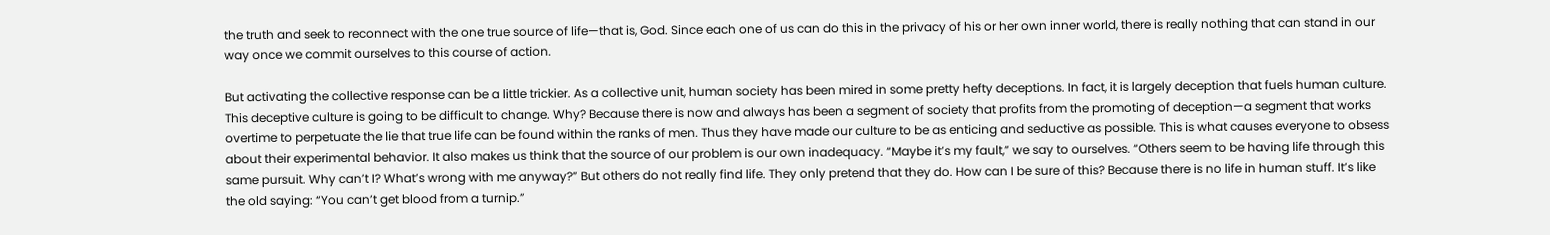the truth and seek to reconnect with the one true source of life—that is, God. Since each one of us can do this in the privacy of his or her own inner world, there is really nothing that can stand in our way once we commit ourselves to this course of action.

But activating the collective response can be a little trickier. As a collective unit, human society has been mired in some pretty hefty deceptions. In fact, it is largely deception that fuels human culture. This deceptive culture is going to be difficult to change. Why? Because there is now and always has been a segment of society that profits from the promoting of deception—a segment that works overtime to perpetuate the lie that true life can be found within the ranks of men. Thus they have made our culture to be as enticing and seductive as possible. This is what causes everyone to obsess about their experimental behavior. It also makes us think that the source of our problem is our own inadequacy. “Maybe it’s my fault,” we say to ourselves. “Others seem to be having life through this same pursuit. Why can’t I? What’s wrong with me anyway?” But others do not really find life. They only pretend that they do. How can I be sure of this? Because there is no life in human stuff. It’s like the old saying: “You can’t get blood from a turnip.”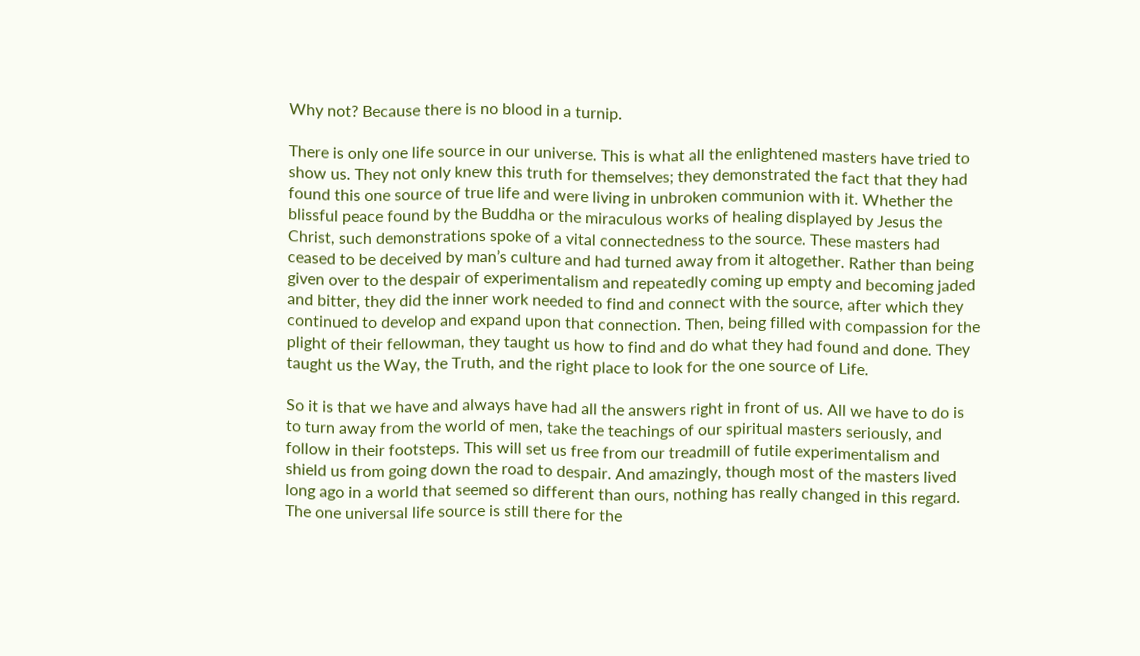Why not? Because there is no blood in a turnip.

There is only one life source in our universe. This is what all the enlightened masters have tried to show us. They not only knew this truth for themselves; they demonstrated the fact that they had found this one source of true life and were living in unbroken communion with it. Whether the blissful peace found by the Buddha or the miraculous works of healing displayed by Jesus the Christ, such demonstrations spoke of a vital connectedness to the source. These masters had ceased to be deceived by man’s culture and had turned away from it altogether. Rather than being given over to the despair of experimentalism and repeatedly coming up empty and becoming jaded and bitter, they did the inner work needed to find and connect with the source, after which they continued to develop and expand upon that connection. Then, being filled with compassion for the plight of their fellowman, they taught us how to find and do what they had found and done. They taught us the Way, the Truth, and the right place to look for the one source of Life.

So it is that we have and always have had all the answers right in front of us. All we have to do is to turn away from the world of men, take the teachings of our spiritual masters seriously, and follow in their footsteps. This will set us free from our treadmill of futile experimentalism and shield us from going down the road to despair. And amazingly, though most of the masters lived long ago in a world that seemed so different than ours, nothing has really changed in this regard. The one universal life source is still there for the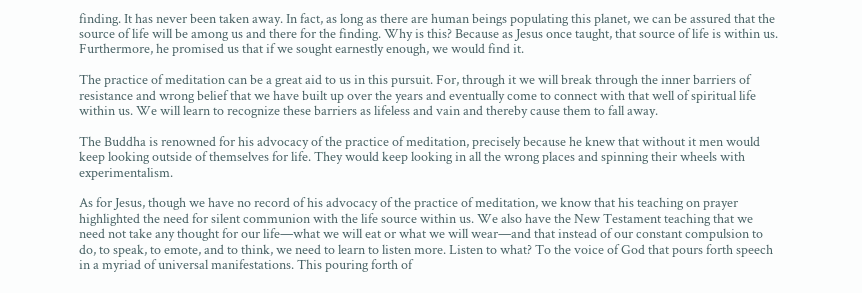finding. It has never been taken away. In fact, as long as there are human beings populating this planet, we can be assured that the source of life will be among us and there for the finding. Why is this? Because as Jesus once taught, that source of life is within us. Furthermore, he promised us that if we sought earnestly enough, we would find it.

The practice of meditation can be a great aid to us in this pursuit. For, through it we will break through the inner barriers of resistance and wrong belief that we have built up over the years and eventually come to connect with that well of spiritual life within us. We will learn to recognize these barriers as lifeless and vain and thereby cause them to fall away.

The Buddha is renowned for his advocacy of the practice of meditation, precisely because he knew that without it men would keep looking outside of themselves for life. They would keep looking in all the wrong places and spinning their wheels with experimentalism.

As for Jesus, though we have no record of his advocacy of the practice of meditation, we know that his teaching on prayer highlighted the need for silent communion with the life source within us. We also have the New Testament teaching that we need not take any thought for our life—what we will eat or what we will wear—and that instead of our constant compulsion to do, to speak, to emote, and to think, we need to learn to listen more. Listen to what? To the voice of God that pours forth speech in a myriad of universal manifestations. This pouring forth of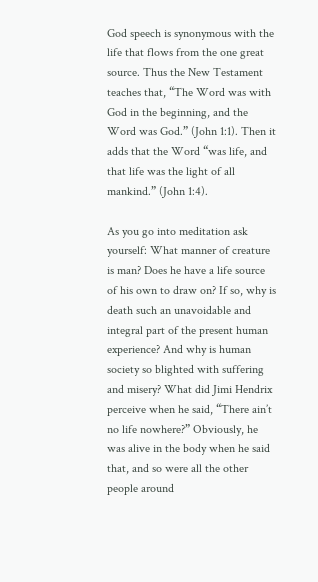God speech is synonymous with the life that flows from the one great source. Thus the New Testament teaches that, “The Word was with God in the beginning, and the Word was God.” (John 1:1). Then it adds that the Word “was life, and that life was the light of all mankind.” (John 1:4).

As you go into meditation ask yourself: What manner of creature is man? Does he have a life source of his own to draw on? If so, why is death such an unavoidable and integral part of the present human experience? And why is human society so blighted with suffering and misery? What did Jimi Hendrix perceive when he said, “There ain’t no life nowhere?” Obviously, he was alive in the body when he said that, and so were all the other people around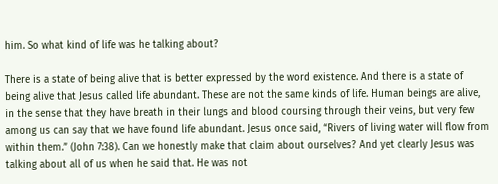him. So what kind of life was he talking about?

There is a state of being alive that is better expressed by the word existence. And there is a state of being alive that Jesus called life abundant. These are not the same kinds of life. Human beings are alive, in the sense that they have breath in their lungs and blood coursing through their veins, but very few among us can say that we have found life abundant. Jesus once said, “Rivers of living water will flow from within them.” (John 7:38). Can we honestly make that claim about ourselves? And yet clearly Jesus was talking about all of us when he said that. He was not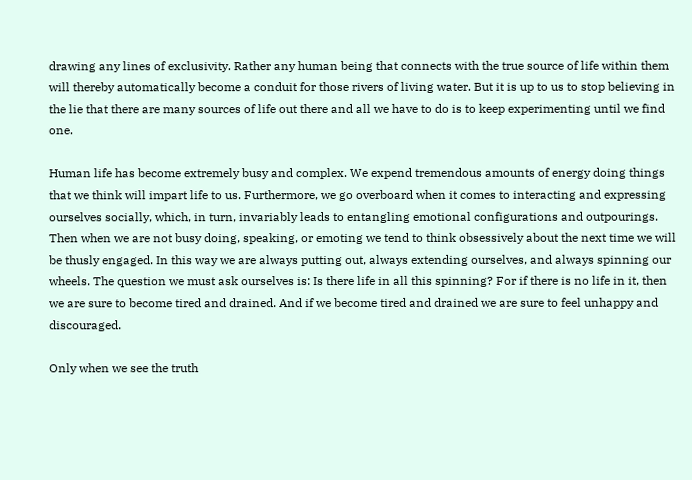drawing any lines of exclusivity. Rather any human being that connects with the true source of life within them will thereby automatically become a conduit for those rivers of living water. But it is up to us to stop believing in the lie that there are many sources of life out there and all we have to do is to keep experimenting until we find one.

Human life has become extremely busy and complex. We expend tremendous amounts of energy doing things that we think will impart life to us. Furthermore, we go overboard when it comes to interacting and expressing ourselves socially, which, in turn, invariably leads to entangling emotional configurations and outpourings. Then when we are not busy doing, speaking, or emoting we tend to think obsessively about the next time we will be thusly engaged. In this way we are always putting out, always extending ourselves, and always spinning our wheels. The question we must ask ourselves is: Is there life in all this spinning? For if there is no life in it, then we are sure to become tired and drained. And if we become tired and drained we are sure to feel unhappy and discouraged.

Only when we see the truth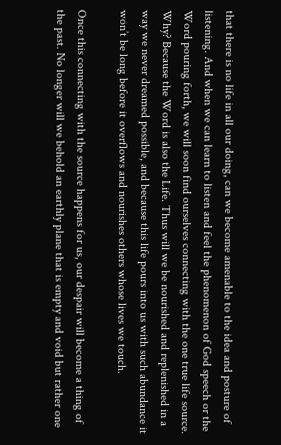that there is no life in all our doing, can we become amenable to the idea and posture of listening. And when we can learn to listen and feel the phenomenon of God speech or the Word pouring forth, we will soon find ourselves connecting with the one true life source. Why? Because the Word is also the Life. Thus will we be nourished and replenished in a way we never dreamed possible, and because this life pours into us with such abundance it won’t be long before it overflows and nourishes others whose lives we touch.

Once this connecting with the source happens for us, our despair will become a thing of the past. No longer will we behold an earthly plane that is empty and void but rather one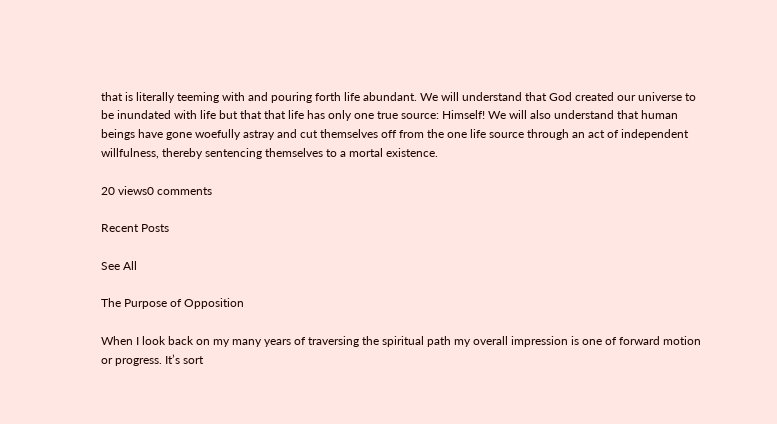that is literally teeming with and pouring forth life abundant. We will understand that God created our universe to be inundated with life but that that life has only one true source: Himself! We will also understand that human beings have gone woefully astray and cut themselves off from the one life source through an act of independent willfulness, thereby sentencing themselves to a mortal existence.

20 views0 comments

Recent Posts

See All

The Purpose of Opposition

When I look back on my many years of traversing the spiritual path my overall impression is one of forward motion or progress. It’s sort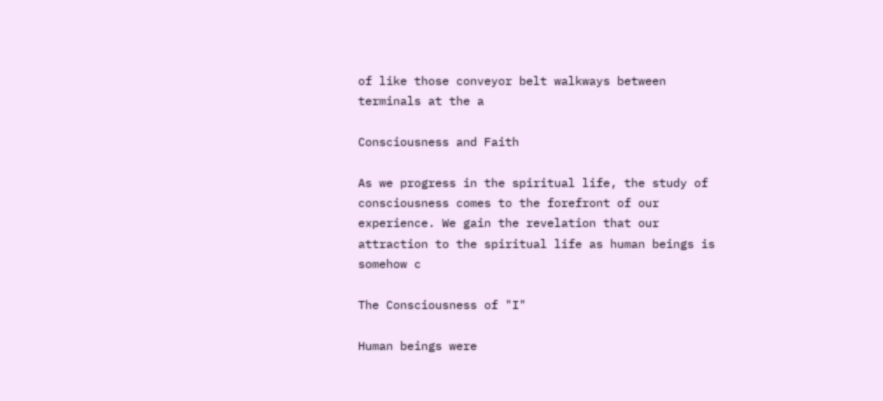of like those conveyor belt walkways between terminals at the a

Consciousness and Faith

As we progress in the spiritual life, the study of consciousness comes to the forefront of our experience. We gain the revelation that our attraction to the spiritual life as human beings is somehow c

The Consciousness of "I"

Human beings were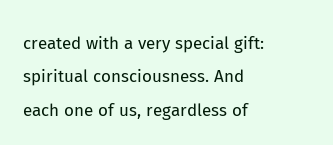created with a very special gift: spiritual consciousness. And each one of us, regardless of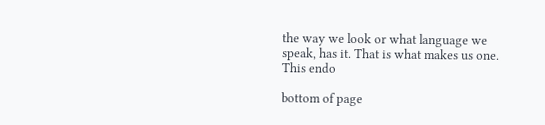the way we look or what language we speak, has it. That is what makes us one. This endo

bottom of page